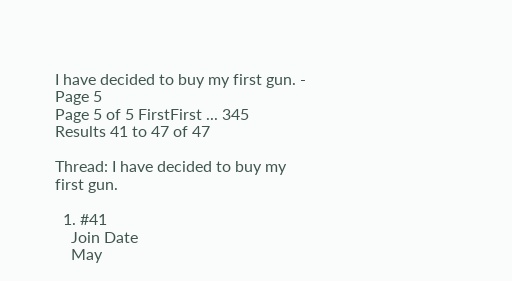I have decided to buy my first gun. - Page 5
Page 5 of 5 FirstFirst ... 345
Results 41 to 47 of 47

Thread: I have decided to buy my first gun.

  1. #41
    Join Date
    May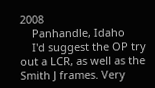2008
    Panhandle, Idaho
    I'd suggest the OP try out a LCR, as well as the Smith J frames. Very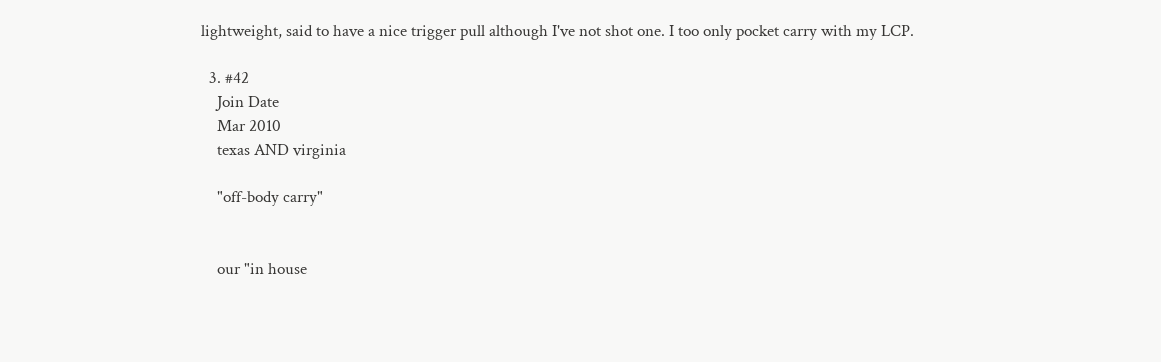lightweight, said to have a nice trigger pull although I've not shot one. I too only pocket carry with my LCP.

  3. #42
    Join Date
    Mar 2010
    texas AND virginia

    "off-body carry"


    our "in house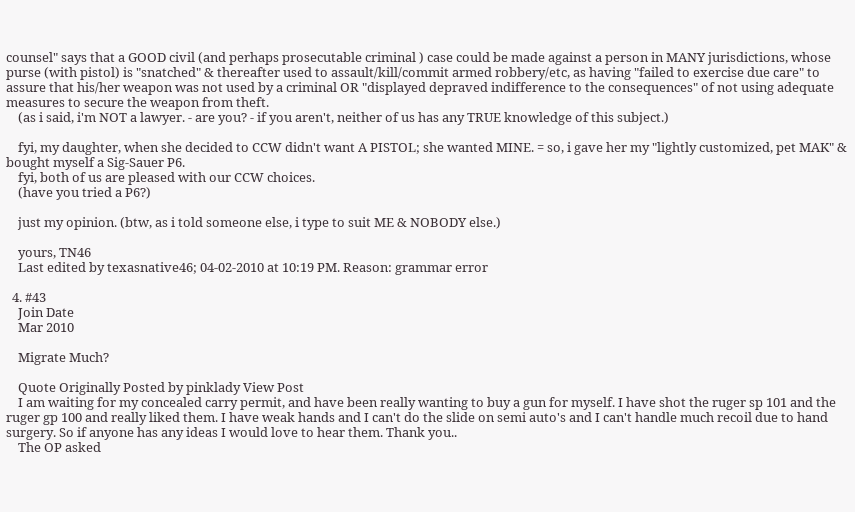counsel" says that a GOOD civil (and perhaps prosecutable criminal ) case could be made against a person in MANY jurisdictions, whose purse (with pistol) is "snatched" & thereafter used to assault/kill/commit armed robbery/etc, as having "failed to exercise due care" to assure that his/her weapon was not used by a criminal OR "displayed depraved indifference to the consequences" of not using adequate measures to secure the weapon from theft.
    (as i said, i'm NOT a lawyer. - are you? - if you aren't, neither of us has any TRUE knowledge of this subject.)

    fyi, my daughter, when she decided to CCW didn't want A PISTOL; she wanted MINE. = so, i gave her my "lightly customized, pet MAK" & bought myself a Sig-Sauer P6.
    fyi, both of us are pleased with our CCW choices.
    (have you tried a P6?)

    just my opinion. (btw, as i told someone else, i type to suit ME & NOBODY else.)

    yours, TN46
    Last edited by texasnative46; 04-02-2010 at 10:19 PM. Reason: grammar error

  4. #43
    Join Date
    Mar 2010

    Migrate Much?

    Quote Originally Posted by pinklady View Post
    I am waiting for my concealed carry permit, and have been really wanting to buy a gun for myself. I have shot the ruger sp 101 and the ruger gp 100 and really liked them. I have weak hands and I can't do the slide on semi auto's and I can't handle much recoil due to hand surgery. So if anyone has any ideas I would love to hear them. Thank you..
    The OP asked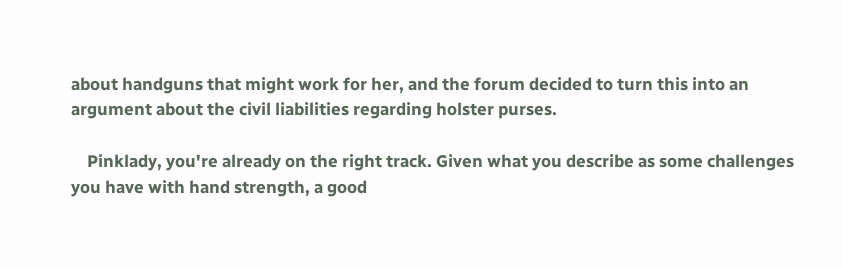about handguns that might work for her, and the forum decided to turn this into an argument about the civil liabilities regarding holster purses.

    Pinklady, you're already on the right track. Given what you describe as some challenges you have with hand strength, a good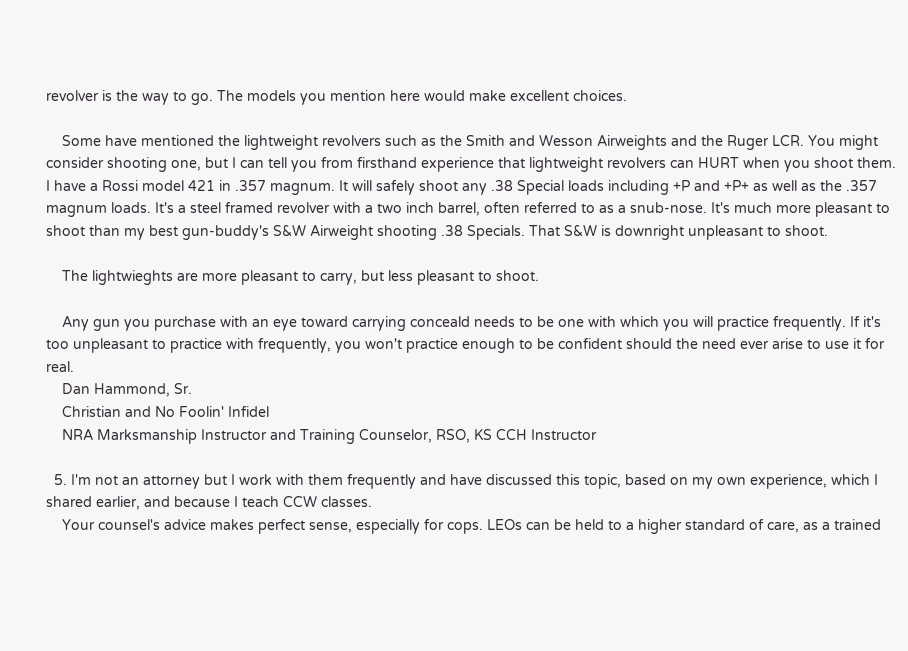revolver is the way to go. The models you mention here would make excellent choices.

    Some have mentioned the lightweight revolvers such as the Smith and Wesson Airweights and the Ruger LCR. You might consider shooting one, but I can tell you from firsthand experience that lightweight revolvers can HURT when you shoot them. I have a Rossi model 421 in .357 magnum. It will safely shoot any .38 Special loads including +P and +P+ as well as the .357 magnum loads. It's a steel framed revolver with a two inch barrel, often referred to as a snub-nose. It's much more pleasant to shoot than my best gun-buddy's S&W Airweight shooting .38 Specials. That S&W is downright unpleasant to shoot.

    The lightwieghts are more pleasant to carry, but less pleasant to shoot.

    Any gun you purchase with an eye toward carrying conceald needs to be one with which you will practice frequently. If it's too unpleasant to practice with frequently, you won't practice enough to be confident should the need ever arise to use it for real.
    Dan Hammond, Sr.
    Christian and No Foolin' Infidel
    NRA Marksmanship Instructor and Training Counselor, RSO, KS CCH Instructor

  5. I'm not an attorney but I work with them frequently and have discussed this topic, based on my own experience, which I shared earlier, and because I teach CCW classes.
    Your counsel's advice makes perfect sense, especially for cops. LEOs can be held to a higher standard of care, as a trained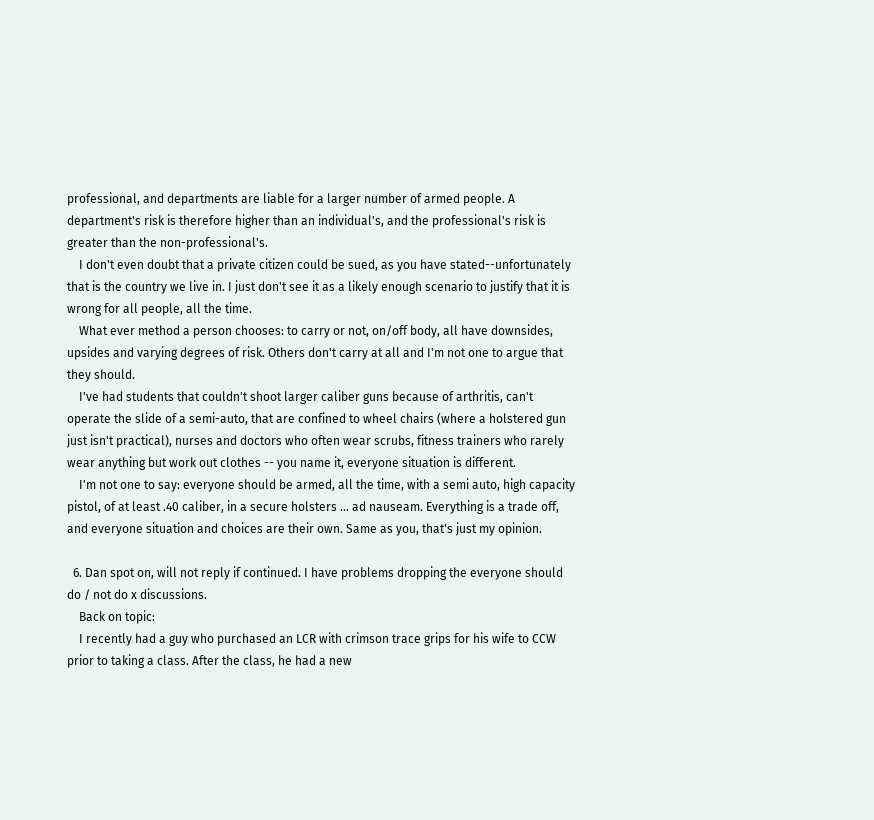professional, and departments are liable for a larger number of armed people. A department's risk is therefore higher than an individual's, and the professional's risk is greater than the non-professional's.
    I don't even doubt that a private citizen could be sued, as you have stated--unfortunately that is the country we live in. I just don't see it as a likely enough scenario to justify that it is wrong for all people, all the time.
    What ever method a person chooses: to carry or not, on/off body, all have downsides, upsides and varying degrees of risk. Others don't carry at all and I'm not one to argue that they should.
    I've had students that couldn't shoot larger caliber guns because of arthritis, can't operate the slide of a semi-auto, that are confined to wheel chairs (where a holstered gun just isn't practical), nurses and doctors who often wear scrubs, fitness trainers who rarely wear anything but work out clothes -- you name it, everyone situation is different.
    I'm not one to say: everyone should be armed, all the time, with a semi auto, high capacity pistol, of at least .40 caliber, in a secure holsters ... ad nauseam. Everything is a trade off, and everyone situation and choices are their own. Same as you, that's just my opinion.

  6. Dan spot on, will not reply if continued. I have problems dropping the everyone should do / not do x discussions.
    Back on topic:
    I recently had a guy who purchased an LCR with crimson trace grips for his wife to CCW prior to taking a class. After the class, he had a new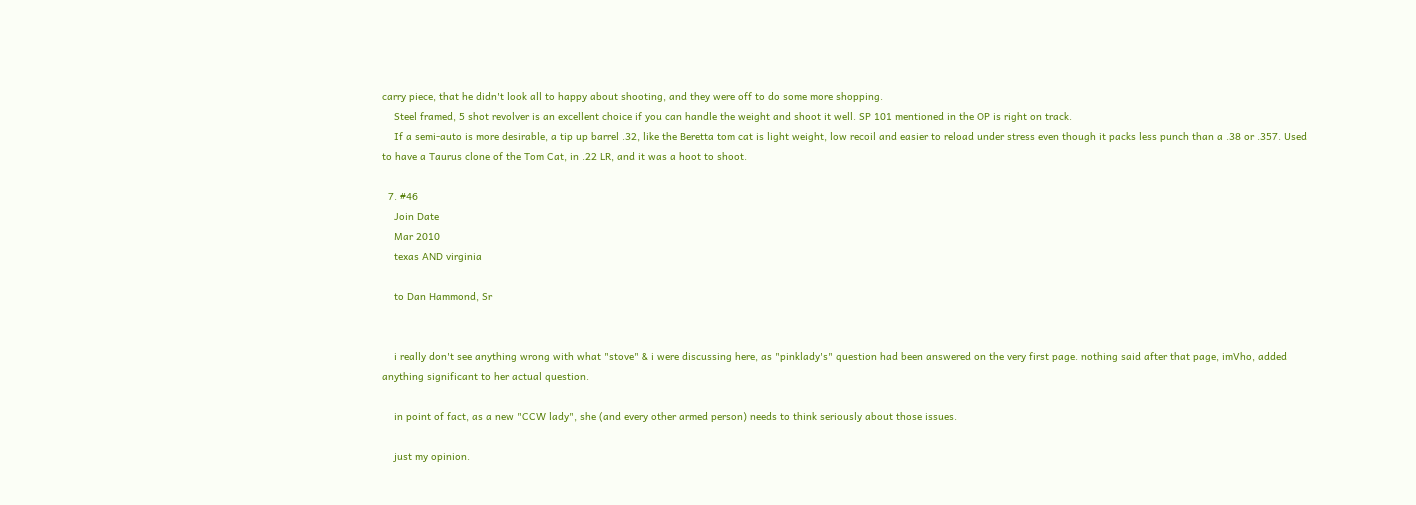carry piece, that he didn't look all to happy about shooting, and they were off to do some more shopping.
    Steel framed, 5 shot revolver is an excellent choice if you can handle the weight and shoot it well. SP 101 mentioned in the OP is right on track.
    If a semi-auto is more desirable, a tip up barrel .32, like the Beretta tom cat is light weight, low recoil and easier to reload under stress even though it packs less punch than a .38 or .357. Used to have a Taurus clone of the Tom Cat, in .22 LR, and it was a hoot to shoot.

  7. #46
    Join Date
    Mar 2010
    texas AND virginia

    to Dan Hammond, Sr


    i really don't see anything wrong with what "stove" & i were discussing here, as "pinklady's" question had been answered on the very first page. nothing said after that page, imVho, added anything significant to her actual question.

    in point of fact, as a new "CCW lady", she (and every other armed person) needs to think seriously about those issues.

    just my opinion.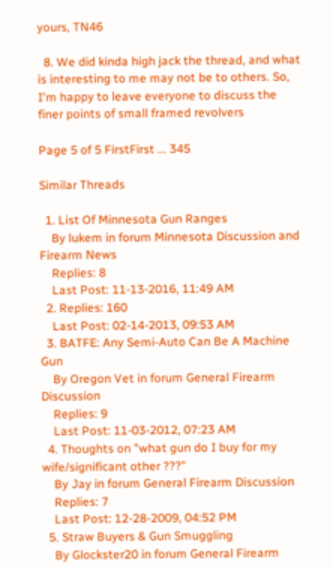yours, TN46

  8. We did kinda high jack the thread, and what is interesting to me may not be to others. So, I'm happy to leave everyone to discuss the finer points of small framed revolvers

Page 5 of 5 FirstFirst ... 345

Similar Threads

  1. List Of Minnesota Gun Ranges
    By lukem in forum Minnesota Discussion and Firearm News
    Replies: 8
    Last Post: 11-13-2016, 11:49 AM
  2. Replies: 160
    Last Post: 02-14-2013, 09:53 AM
  3. BATFE: Any Semi-Auto Can Be A Machine Gun
    By Oregon Vet in forum General Firearm Discussion
    Replies: 9
    Last Post: 11-03-2012, 07:23 AM
  4. Thoughts on "what gun do I buy for my wife/significant other ???"
    By Jay in forum General Firearm Discussion
    Replies: 7
    Last Post: 12-28-2009, 04:52 PM
  5. Straw Buyers & Gun Smuggling
    By Glockster20 in forum General Firearm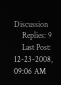Discussion
    Replies: 9
    Last Post: 12-23-2008, 09:06 AM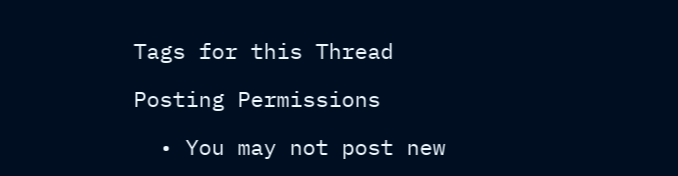Tags for this Thread

Posting Permissions

  • You may not post new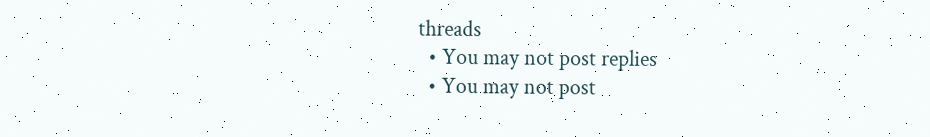threads
  • You may not post replies
  • You may not post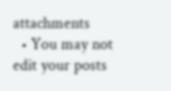attachments
  • You may not edit your posts